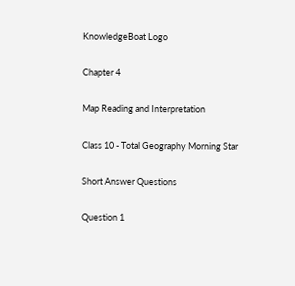KnowledgeBoat Logo

Chapter 4

Map Reading and Interpretation

Class 10 - Total Geography Morning Star

Short Answer Questions

Question 1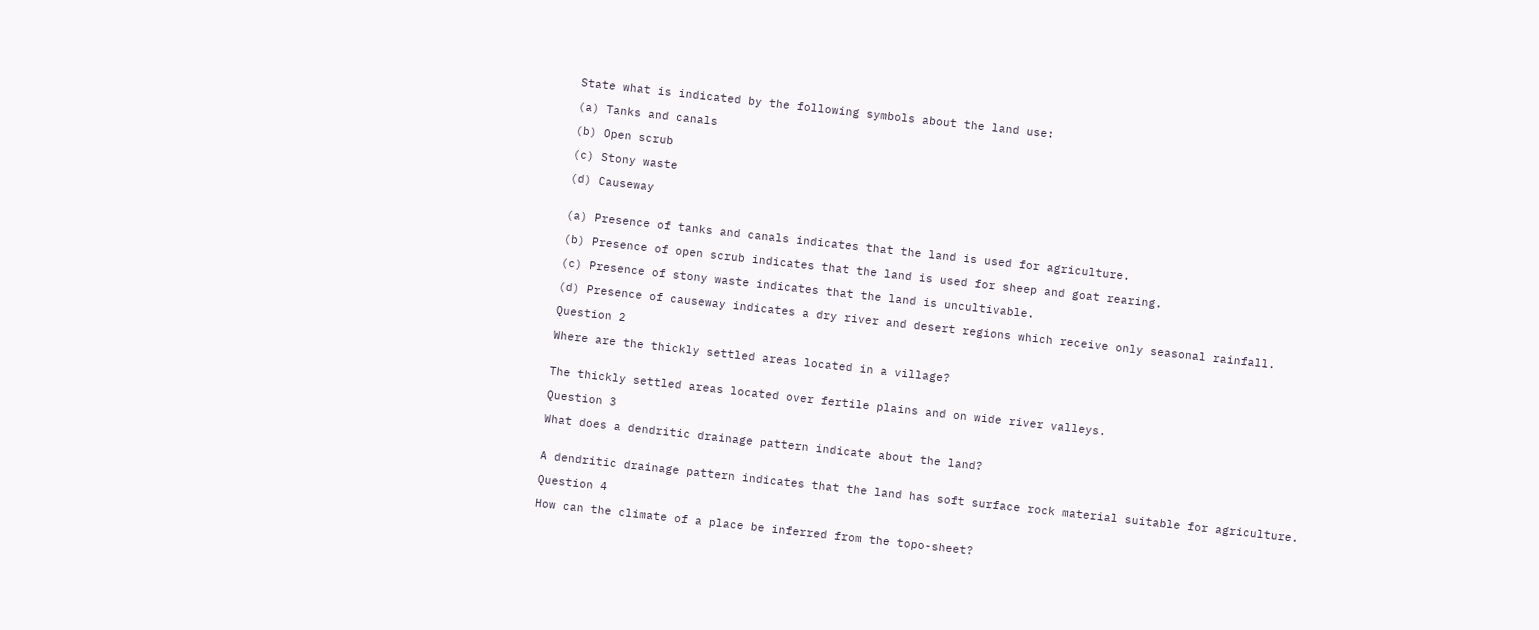State what is indicated by the following symbols about the land use:

(a) Tanks and canals

(b) Open scrub

(c) Stony waste

(d) Causeway


(a) Presence of tanks and canals indicates that the land is used for agriculture.

(b) Presence of open scrub indicates that the land is used for sheep and goat rearing.

(c) Presence of stony waste indicates that the land is uncultivable.

(d) Presence of causeway indicates a dry river and desert regions which receive only seasonal rainfall.

Question 2

Where are the thickly settled areas located in a village?


The thickly settled areas located over fertile plains and on wide river valleys.

Question 3

What does a dendritic drainage pattern indicate about the land?


A dendritic drainage pattern indicates that the land has soft surface rock material suitable for agriculture.

Question 4

How can the climate of a place be inferred from the topo-sheet?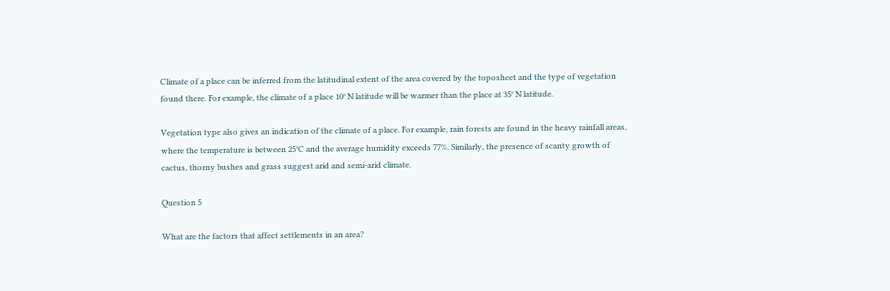Climate of a place can be inferred from the latitudinal extent of the area covered by the toposheet and the type of vegetation found there. For example, the climate of a place 10° N latitude will be warmer than the place at 35° N latitude.

Vegetation type also gives an indication of the climate of a place. For example, rain forests are found in the heavy rainfall areas, where the temperature is between 25°C and the average humidity exceeds 77%. Similarly, the presence of scanty growth of cactus, thorny bushes and grass suggest arid and semi-arid climate.

Question 5

What are the factors that affect settlements in an area?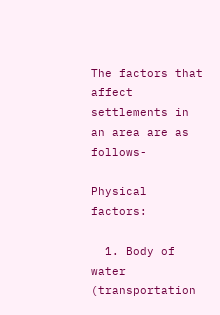The factors that affect settlements in an area are as follows-

Physical factors:

  1. Body of water (transportation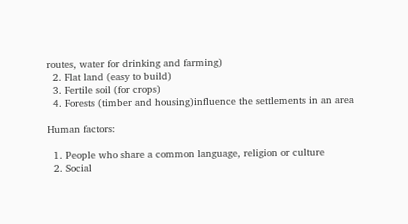routes, water for drinking and farming)
  2. Flat land (easy to build)
  3. Fertile soil (for crops)
  4. Forests (timber and housing)influence the settlements in an area

Human factors:

  1. People who share a common language, religion or culture
  2. Social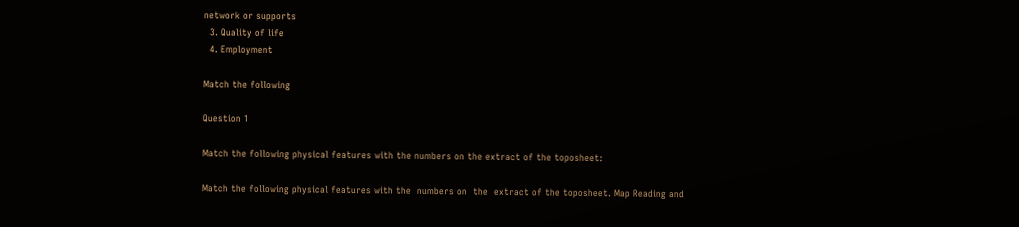network or supports
  3. Quality of life
  4. Employment

Match the following

Question 1

Match the following physical features with the numbers on the extract of the toposheet:

Match the following physical features with the  numbers on  the  extract of the toposheet. Map Reading and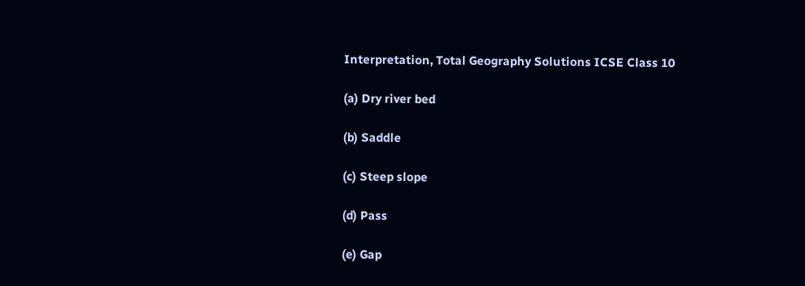Interpretation, Total Geography Solutions ICSE Class 10

(a) Dry river bed

(b) Saddle

(c) Steep slope

(d) Pass

(e) Gap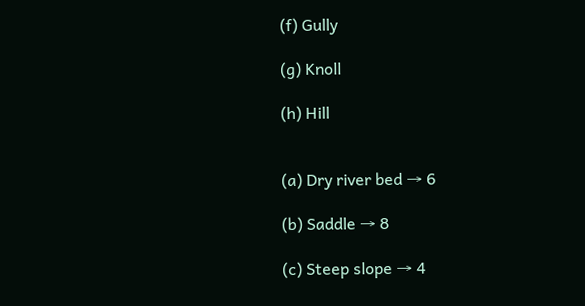(f) Gully

(g) Knoll

(h) Hill


(a) Dry river bed → 6

(b) Saddle → 8

(c) Steep slope → 4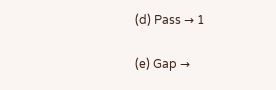(d) Pass → 1

(e) Gap →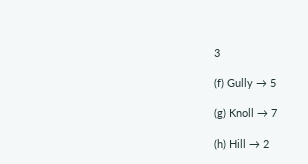3

(f) Gully → 5

(g) Knoll → 7

(h) Hill → 2